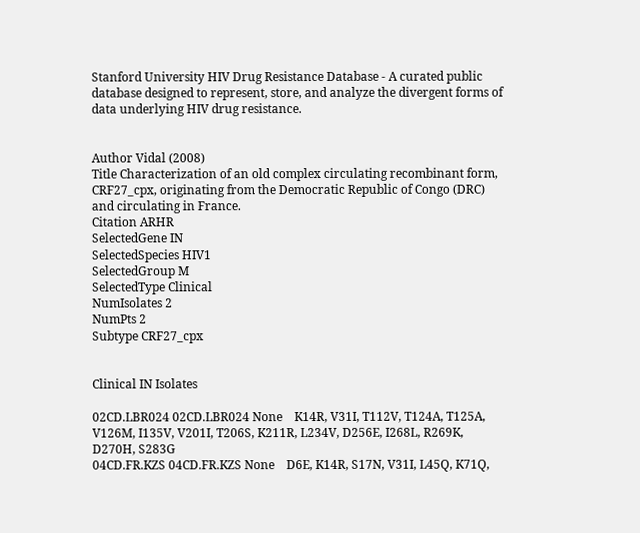Stanford University HIV Drug Resistance Database - A curated public database designed to represent, store, and analyze the divergent forms of data underlying HIV drug resistance.


Author Vidal (2008)
Title Characterization of an old complex circulating recombinant form, CRF27_cpx, originating from the Democratic Republic of Congo (DRC) and circulating in France.
Citation ARHR
SelectedGene IN
SelectedSpecies HIV1
SelectedGroup M
SelectedType Clinical
NumIsolates 2
NumPts 2
Subtype CRF27_cpx


Clinical IN Isolates

02CD.LBR024 02CD.LBR024 None    K14R, V31I, T112V, T124A, T125A, V126M, I135V, V201I, T206S, K211R, L234V, D256E, I268L, R269K, D270H, S283G
04CD.FR.KZS 04CD.FR.KZS None    D6E, K14R, S17N, V31I, L45Q, K71Q,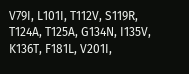V79I, L101I, T112V, S119R, T124A, T125A, G134N, I135V, K136T, F181L, V201I,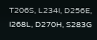T206S, L234I, D256E, I268L, D270H, S283G